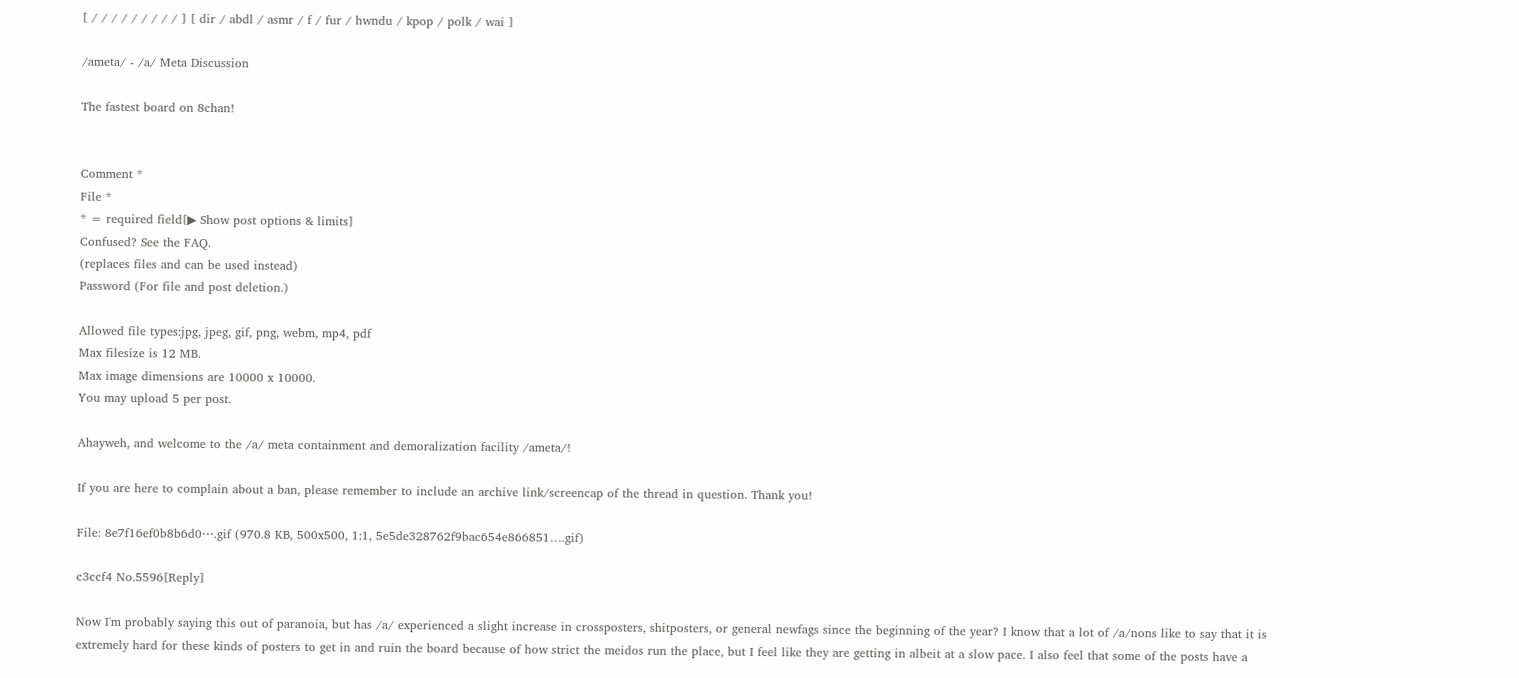[ / / / / / / / / / ] [ dir / abdl / asmr / f / fur / hwndu / kpop / polk / wai ]

/ameta/ - /a/ Meta Discussion

The fastest board on 8chan!


Comment *
File *
* = required field[▶ Show post options & limits]
Confused? See the FAQ.
(replaces files and can be used instead)
Password (For file and post deletion.)

Allowed file types:jpg, jpeg, gif, png, webm, mp4, pdf
Max filesize is 12 MB.
Max image dimensions are 10000 x 10000.
You may upload 5 per post.

Ahayweh, and welcome to the /a/ meta containment and demoralization facility /ameta/!

If you are here to complain about a ban, please remember to include an archive link/screencap of the thread in question. Thank you!

File: 8e7f16ef0b8b6d0⋯.gif (970.8 KB, 500x500, 1:1, 5e5de328762f9bac654e866851….gif)

c3ccf4 No.5596[Reply]

Now I'm probably saying this out of paranoia, but has /a/ experienced a slight increase in crossposters, shitposters, or general newfags since the beginning of the year? I know that a lot of /a/nons like to say that it is extremely hard for these kinds of posters to get in and ruin the board because of how strict the meidos run the place, but I feel like they are getting in albeit at a slow pace. I also feel that some of the posts have a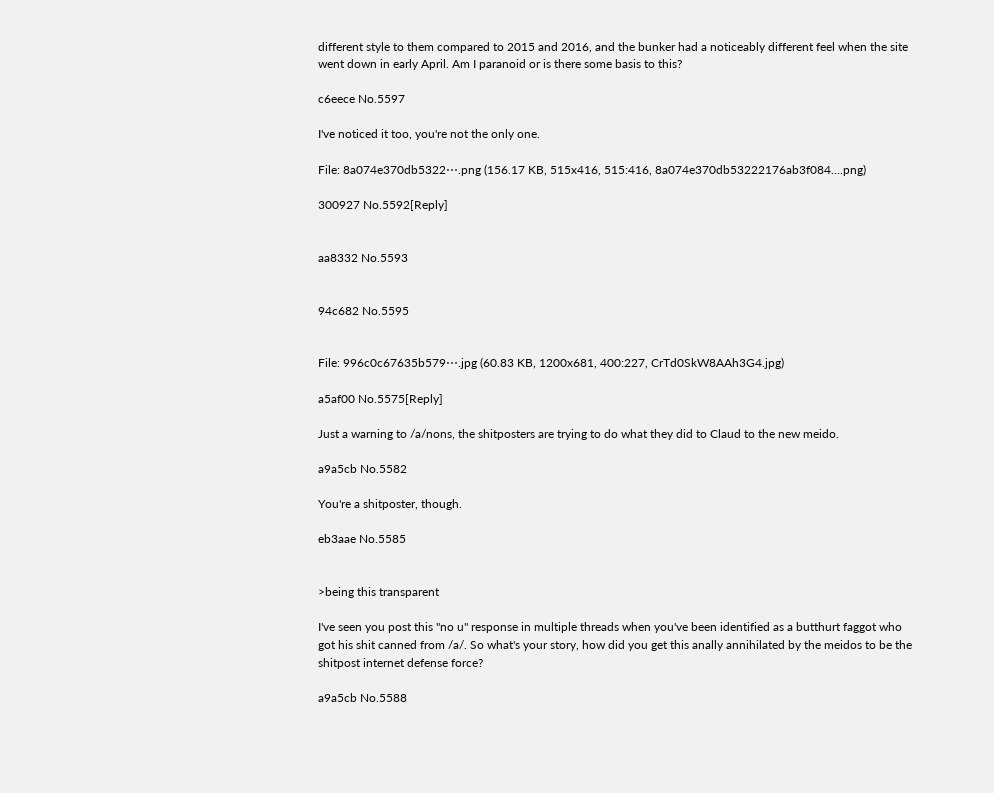different style to them compared to 2015 and 2016, and the bunker had a noticeably different feel when the site went down in early April. Am I paranoid or is there some basis to this?

c6eece No.5597

I've noticed it too, you're not the only one.

File: 8a074e370db5322⋯.png (156.17 KB, 515x416, 515:416, 8a074e370db53222176ab3f084….png)

300927 No.5592[Reply]


aa8332 No.5593


94c682 No.5595


File: 996c0c67635b579⋯.jpg (60.83 KB, 1200x681, 400:227, CrTd0SkW8AAh3G4.jpg)

a5af00 No.5575[Reply]

Just a warning to /a/nons, the shitposters are trying to do what they did to Claud to the new meido.

a9a5cb No.5582

You're a shitposter, though.

eb3aae No.5585


>being this transparent

I've seen you post this "no u" response in multiple threads when you've been identified as a butthurt faggot who got his shit canned from /a/. So what's your story, how did you get this anally annihilated by the meidos to be the shitpost internet defense force?

a9a5cb No.5588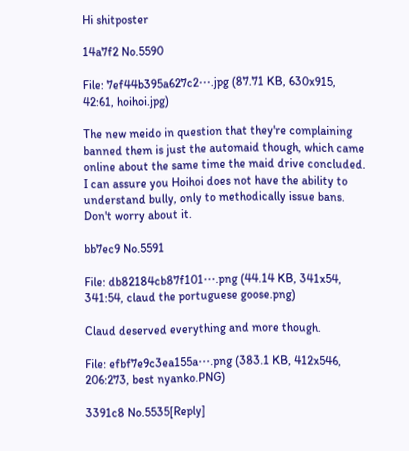Hi shitposter

14a7f2 No.5590

File: 7ef44b395a627c2⋯.jpg (87.71 KB, 630x915, 42:61, hoihoi.jpg)

The new meido in question that they're complaining banned them is just the automaid though, which came online about the same time the maid drive concluded. I can assure you Hoihoi does not have the ability to understand bully, only to methodically issue bans. Don't worry about it.

bb7ec9 No.5591

File: db82184cb87f101⋯.png (44.14 KB, 341x54, 341:54, claud the portuguese goose.png)

Claud deserved everything and more though.

File: efbf7e9c3ea155a⋯.png (383.1 KB, 412x546, 206:273, best nyanko.PNG)

3391c8 No.5535[Reply]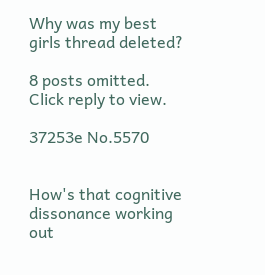Why was my best girls thread deleted?

8 posts omitted. Click reply to view.

37253e No.5570


How's that cognitive dissonance working out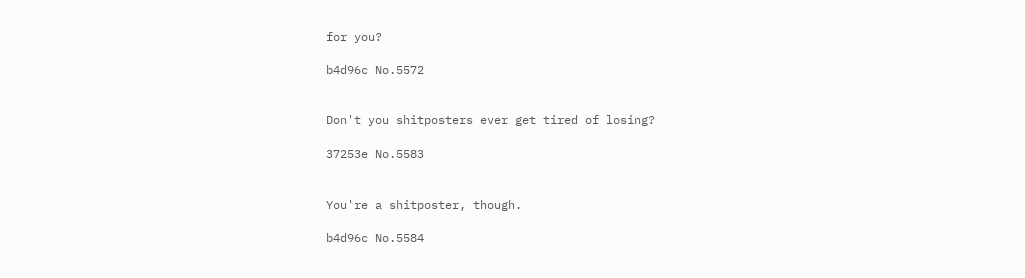for you?

b4d96c No.5572


Don't you shitposters ever get tired of losing?

37253e No.5583


You're a shitposter, though.

b4d96c No.5584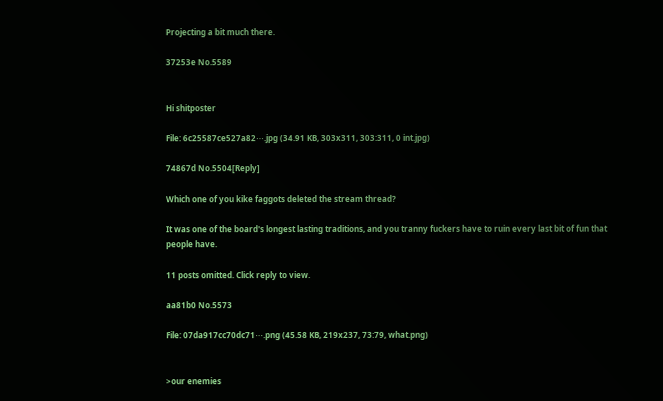Projecting a bit much there.

37253e No.5589


Hi shitposter

File: 6c25587ce527a82⋯.jpg (34.91 KB, 303x311, 303:311, 0 int.jpg)

74867d No.5504[Reply]

Which one of you kike faggots deleted the stream thread?

It was one of the board's longest lasting traditions, and you tranny fuckers have to ruin every last bit of fun that people have.

11 posts omitted. Click reply to view.

aa81b0 No.5573

File: 07da917cc70dc71⋯.png (45.58 KB, 219x237, 73:79, what.png)


>our enemies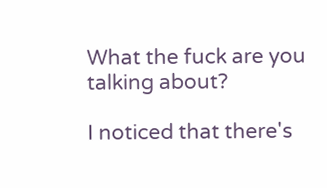What the fuck are you talking about?

I noticed that there's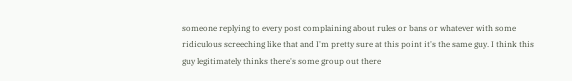someone replying to every post complaining about rules or bans or whatever with some ridiculous screeching like that and I'm pretty sure at this point it's the same guy. I think this guy legitimately thinks there's some group out there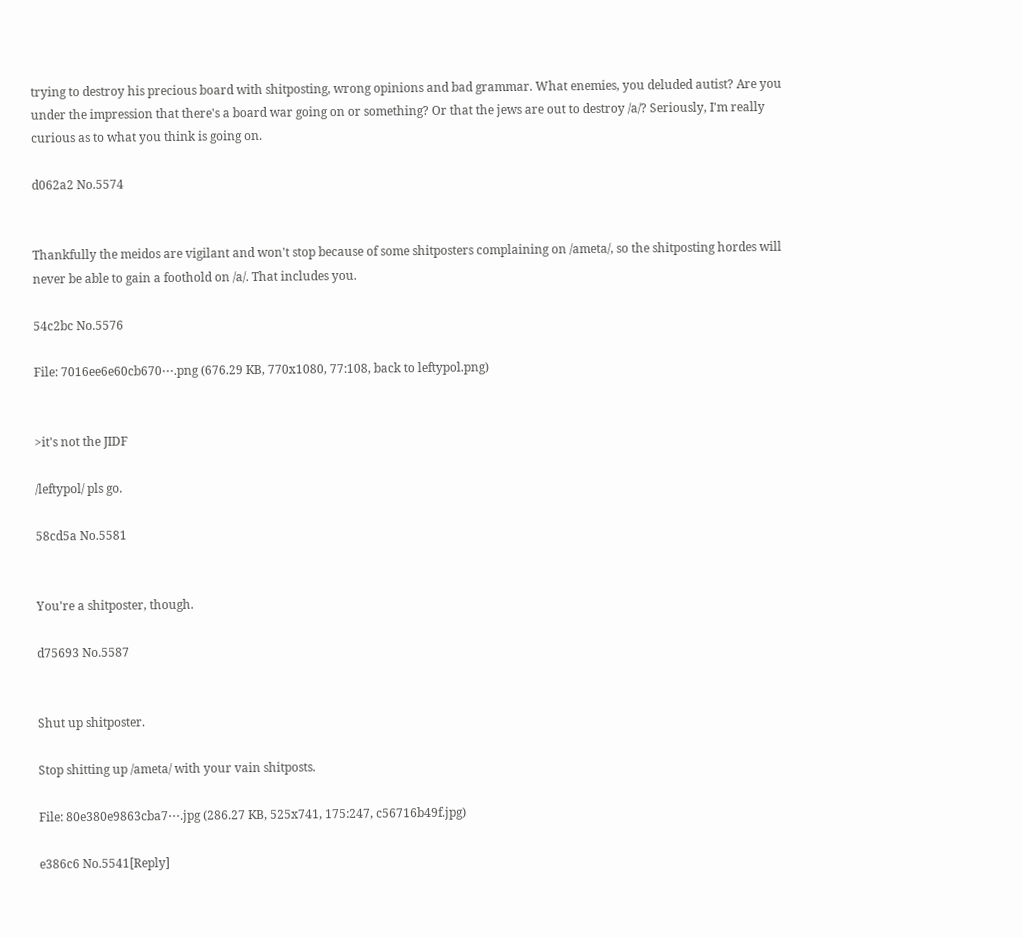trying to destroy his precious board with shitposting, wrong opinions and bad grammar. What enemies, you deluded autist? Are you under the impression that there's a board war going on or something? Or that the jews are out to destroy /a/? Seriously, I'm really curious as to what you think is going on.

d062a2 No.5574


Thankfully the meidos are vigilant and won't stop because of some shitposters complaining on /ameta/, so the shitposting hordes will never be able to gain a foothold on /a/. That includes you.

54c2bc No.5576

File: 7016ee6e60cb670⋯.png (676.29 KB, 770x1080, 77:108, back to leftypol.png)


>it's not the JIDF

/leftypol/ pls go.

58cd5a No.5581


You're a shitposter, though.

d75693 No.5587


Shut up shitposter.

Stop shitting up /ameta/ with your vain shitposts.

File: 80e380e9863cba7⋯.jpg (286.27 KB, 525x741, 175:247, c56716b49f.jpg)

e386c6 No.5541[Reply]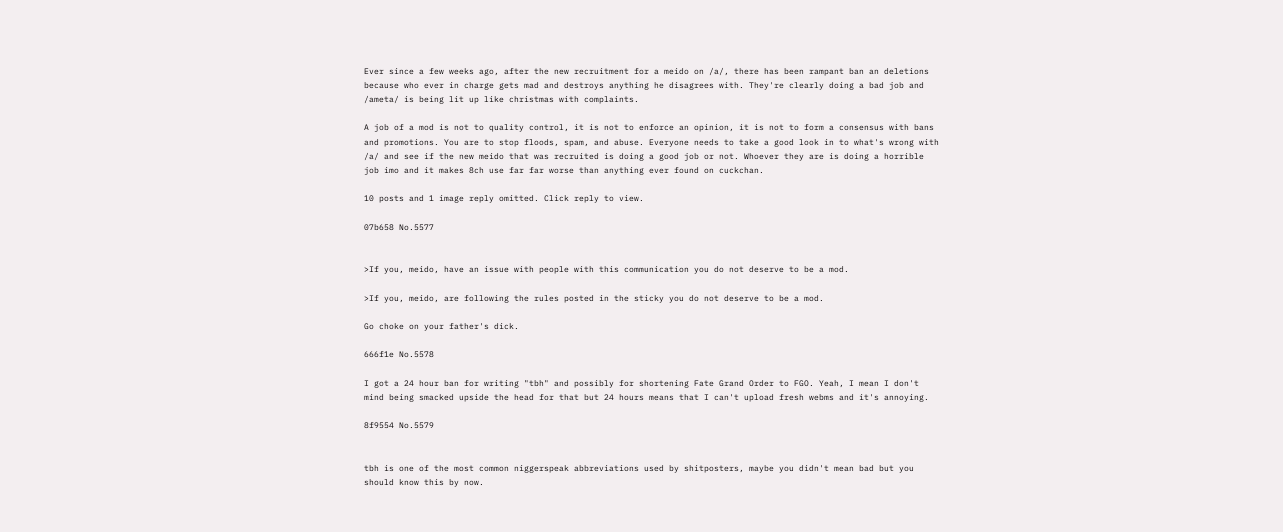Ever since a few weeks ago, after the new recruitment for a meido on /a/, there has been rampant ban an deletions because who ever in charge gets mad and destroys anything he disagrees with. They're clearly doing a bad job and /ameta/ is being lit up like christmas with complaints.

A job of a mod is not to quality control, it is not to enforce an opinion, it is not to form a consensus with bans and promotions. You are to stop floods, spam, and abuse. Everyone needs to take a good look in to what's wrong with /a/ and see if the new meido that was recruited is doing a good job or not. Whoever they are is doing a horrible job imo and it makes 8ch use far far worse than anything ever found on cuckchan.

10 posts and 1 image reply omitted. Click reply to view.

07b658 No.5577


>If you, meido, have an issue with people with this communication you do not deserve to be a mod.

>If you, meido, are following the rules posted in the sticky you do not deserve to be a mod.

Go choke on your father's dick.

666f1e No.5578

I got a 24 hour ban for writing "tbh" and possibly for shortening Fate Grand Order to FGO. Yeah, I mean I don't mind being smacked upside the head for that but 24 hours means that I can't upload fresh webms and it's annoying.

8f9554 No.5579


tbh is one of the most common niggerspeak abbreviations used by shitposters, maybe you didn't mean bad but you should know this by now.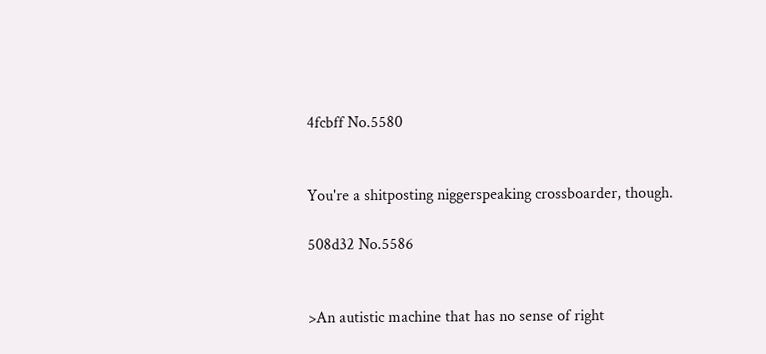4fcbff No.5580


You're a shitposting niggerspeaking crossboarder, though.

508d32 No.5586


>An autistic machine that has no sense of right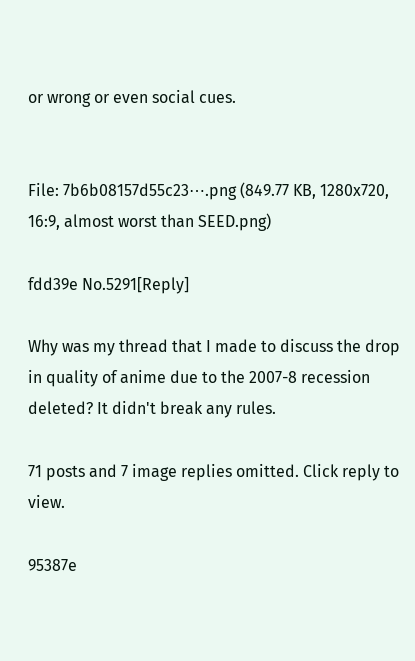or wrong or even social cues.


File: 7b6b08157d55c23⋯.png (849.77 KB, 1280x720, 16:9, almost worst than SEED.png)

fdd39e No.5291[Reply]

Why was my thread that I made to discuss the drop in quality of anime due to the 2007-8 recession deleted? It didn't break any rules.

71 posts and 7 image replies omitted. Click reply to view.

95387e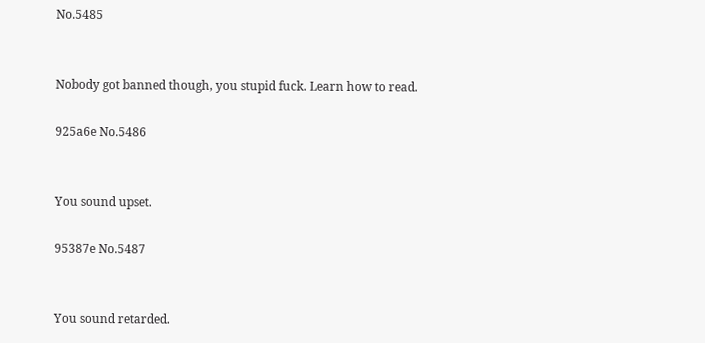No.5485


Nobody got banned though, you stupid fuck. Learn how to read.

925a6e No.5486


You sound upset.

95387e No.5487


You sound retarded.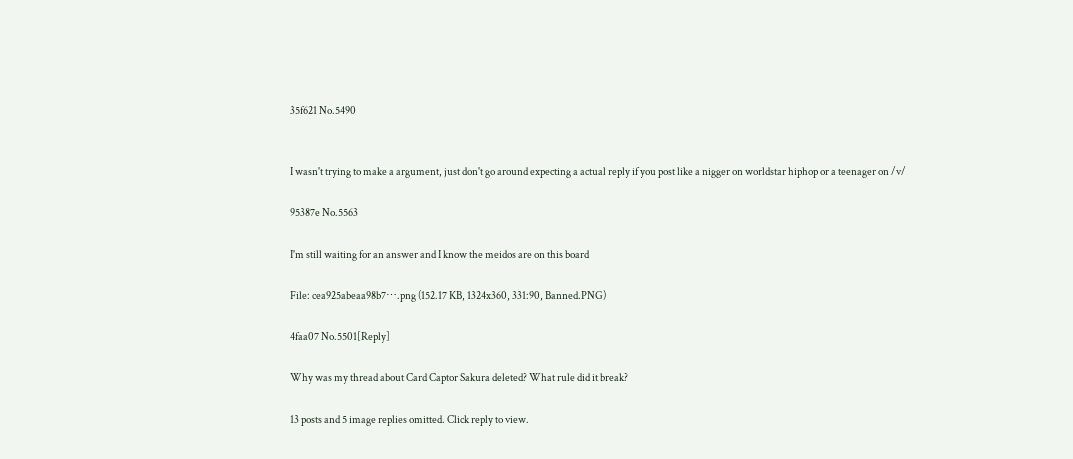35f621 No.5490


I wasn't trying to make a argument, just don't go around expecting a actual reply if you post like a nigger on worldstar hiphop or a teenager on /v/

95387e No.5563

I'm still waiting for an answer and I know the meidos are on this board

File: cea925abeaa98b7⋯.png (152.17 KB, 1324x360, 331:90, Banned.PNG)

4faa07 No.5501[Reply]

Why was my thread about Card Captor Sakura deleted? What rule did it break?

13 posts and 5 image replies omitted. Click reply to view.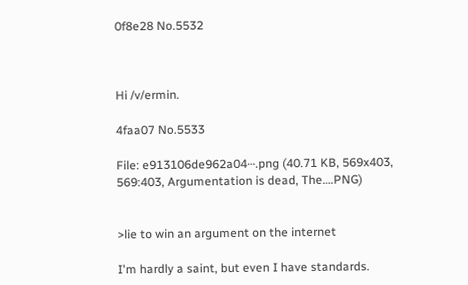0f8e28 No.5532



Hi /v/ermin.

4faa07 No.5533

File: e913106de962a04⋯.png (40.71 KB, 569x403, 569:403, Argumentation is dead, The….PNG)


>lie to win an argument on the internet

I'm hardly a saint, but even I have standards.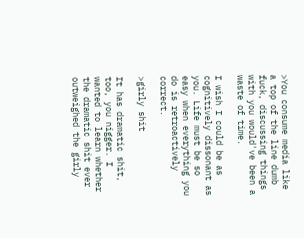>You consume media like a top of the line dumb fuck, discussing things with you would've been a waste of time.

I wish I could be as cognitively dissonant as you. Life must be so easy when everything you do is retroactively correct.

>girly shit

It has dramatic shit, too, you nigger. I wanted to learn whether the dramatic shit ever outweighed the girly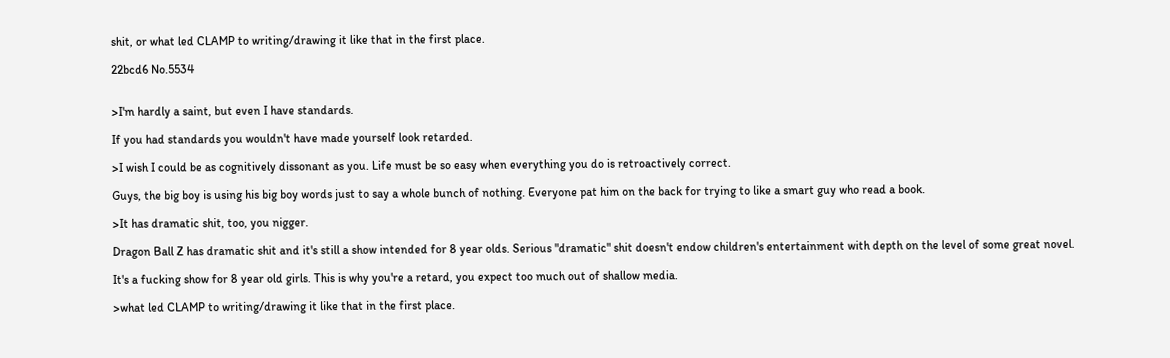shit, or what led CLAMP to writing/drawing it like that in the first place.

22bcd6 No.5534


>I'm hardly a saint, but even I have standards.

If you had standards you wouldn't have made yourself look retarded.

>I wish I could be as cognitively dissonant as you. Life must be so easy when everything you do is retroactively correct.

Guys, the big boy is using his big boy words just to say a whole bunch of nothing. Everyone pat him on the back for trying to like a smart guy who read a book.

>It has dramatic shit, too, you nigger.

Dragon Ball Z has dramatic shit and it's still a show intended for 8 year olds. Serious "dramatic" shit doesn't endow children's entertainment with depth on the level of some great novel.

It's a fucking show for 8 year old girls. This is why you're a retard, you expect too much out of shallow media.

>what led CLAMP to writing/drawing it like that in the first place.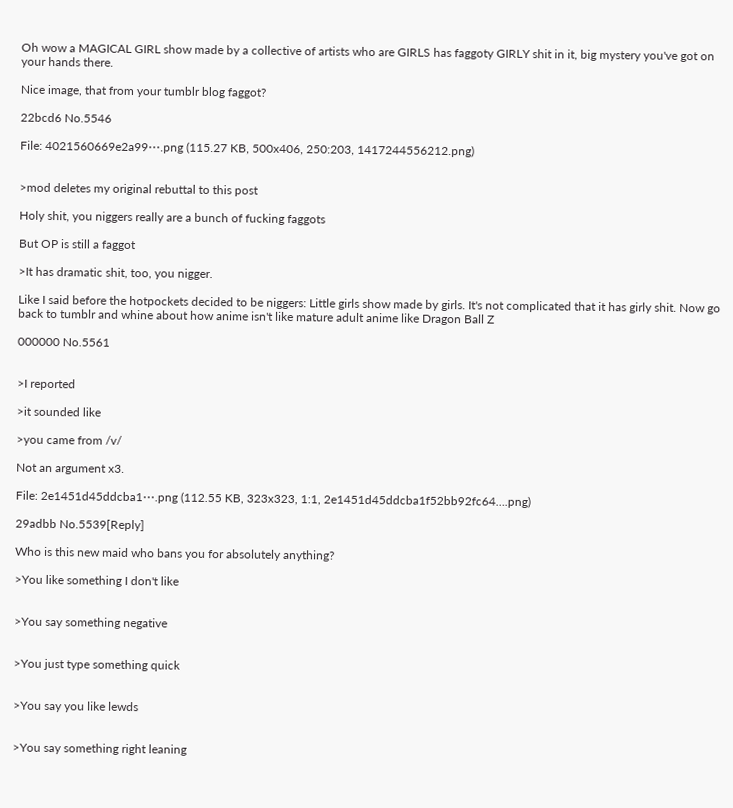Oh wow a MAGICAL GIRL show made by a collective of artists who are GIRLS has faggoty GIRLY shit in it, big mystery you've got on your hands there.

Nice image, that from your tumblr blog faggot?

22bcd6 No.5546

File: 4021560669e2a99⋯.png (115.27 KB, 500x406, 250:203, 1417244556212.png)


>mod deletes my original rebuttal to this post

Holy shit, you niggers really are a bunch of fucking faggots

But OP is still a faggot

>It has dramatic shit, too, you nigger.

Like I said before the hotpockets decided to be niggers: Little girls show made by girls. It's not complicated that it has girly shit. Now go back to tumblr and whine about how anime isn't like mature adult anime like Dragon Ball Z

000000 No.5561


>I reported

>it sounded like

>you came from /v/

Not an argument x3.

File: 2e1451d45ddcba1⋯.png (112.55 KB, 323x323, 1:1, 2e1451d45ddcba1f52bb92fc64….png)

29adbb No.5539[Reply]

Who is this new maid who bans you for absolutely anything?

>You like something I don't like


>You say something negative


>You just type something quick


>You say you like lewds


>You say something right leaning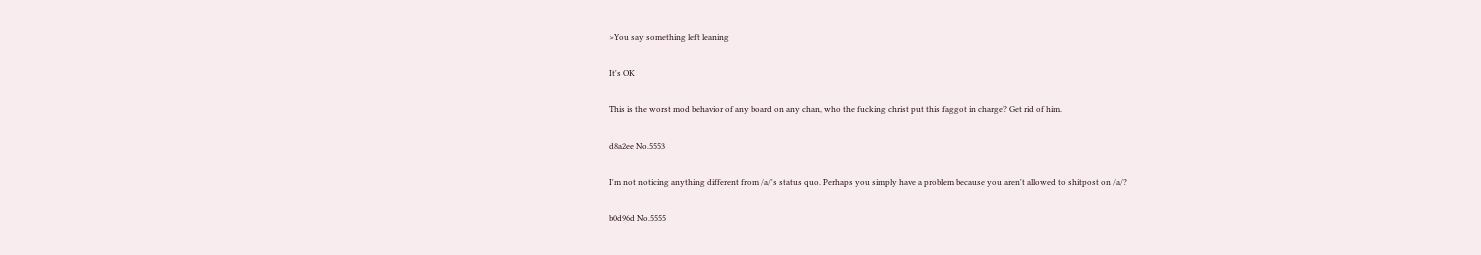>You say something left leaning

It's OK

This is the worst mod behavior of any board on any chan, who the fucking christ put this faggot in charge? Get rid of him.

d8a2ee No.5553

I'm not noticing anything different from /a/'s status quo. Perhaps you simply have a problem because you aren't allowed to shitpost on /a/?

b0d96d No.5555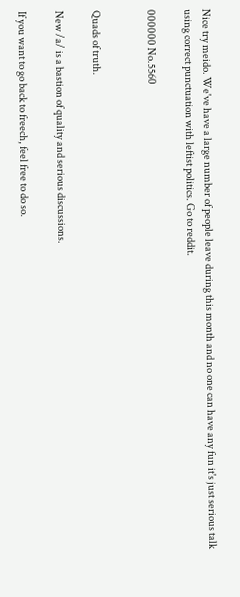Nice try meido. We've have a large number of people leave during this month and no one can have any fun it's just serious talk using correct punctuation with leftist politics. Go to reddit.

000000 No.5560


Quads of truth.

New /a/ is a bastion of quality and serious discussions.

If you want to go back to freech, feel free to do so.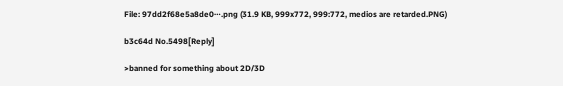File: 97dd2f68e5a8de0⋯.png (31.9 KB, 999x772, 999:772, medios are retarded.PNG)

b3c64d No.5498[Reply]

>banned for something about 2D/3D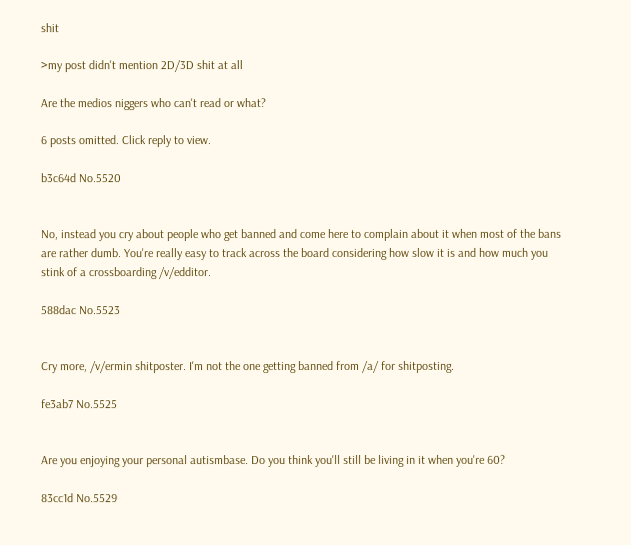shit

>my post didn't mention 2D/3D shit at all

Are the medios niggers who can't read or what?

6 posts omitted. Click reply to view.

b3c64d No.5520


No, instead you cry about people who get banned and come here to complain about it when most of the bans are rather dumb. You're really easy to track across the board considering how slow it is and how much you stink of a crossboarding /v/edditor.

588dac No.5523


Cry more, /v/ermin shitposter. I'm not the one getting banned from /a/ for shitposting.

fe3ab7 No.5525


Are you enjoying your personal autismbase. Do you think you'll still be living in it when you're 60?

83cc1d No.5529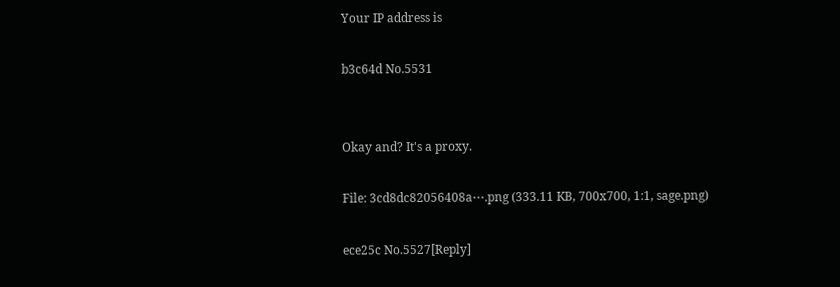Your IP address is

b3c64d No.5531


Okay and? It's a proxy.

File: 3cd8dc82056408a⋯.png (333.11 KB, 700x700, 1:1, sage.png)

ece25c No.5527[Reply]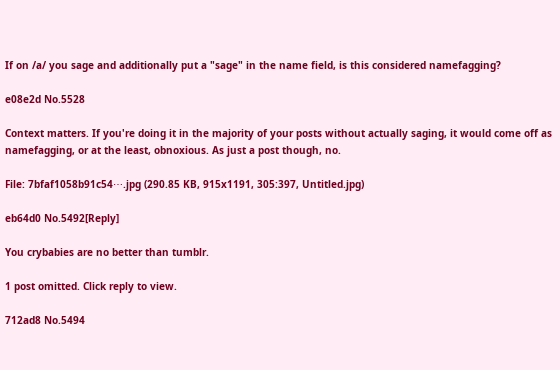If on /a/ you sage and additionally put a "sage" in the name field, is this considered namefagging?

e08e2d No.5528

Context matters. If you're doing it in the majority of your posts without actually saging, it would come off as namefagging, or at the least, obnoxious. As just a post though, no.

File: 7bfaf1058b91c54⋯.jpg (290.85 KB, 915x1191, 305:397, Untitled.jpg)

eb64d0 No.5492[Reply]

You crybabies are no better than tumblr.

1 post omitted. Click reply to view.

712ad8 No.5494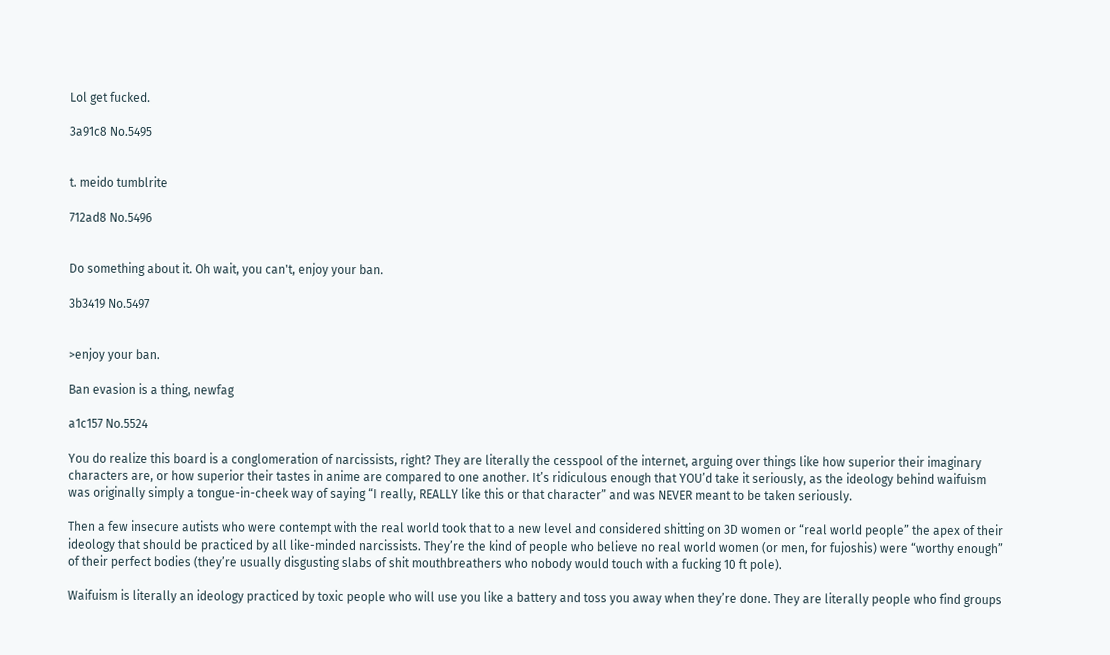Lol get fucked.

3a91c8 No.5495


t. meido tumblrite

712ad8 No.5496


Do something about it. Oh wait, you can't, enjoy your ban.

3b3419 No.5497


>enjoy your ban.

Ban evasion is a thing, newfag

a1c157 No.5524

You do realize this board is a conglomeration of narcissists, right? They are literally the cesspool of the internet, arguing over things like how superior their imaginary characters are, or how superior their tastes in anime are compared to one another. It’s ridiculous enough that YOU’d take it seriously, as the ideology behind waifuism was originally simply a tongue-in-cheek way of saying “I really, REALLY like this or that character” and was NEVER meant to be taken seriously.

Then a few insecure autists who were contempt with the real world took that to a new level and considered shitting on 3D women or “real world people” the apex of their ideology that should be practiced by all like-minded narcissists. They’re the kind of people who believe no real world women (or men, for fujoshis) were “worthy enough” of their perfect bodies (they’re usually disgusting slabs of shit mouthbreathers who nobody would touch with a fucking 10 ft pole).

Waifuism is literally an ideology practiced by toxic people who will use you like a battery and toss you away when they’re done. They are literally people who find groups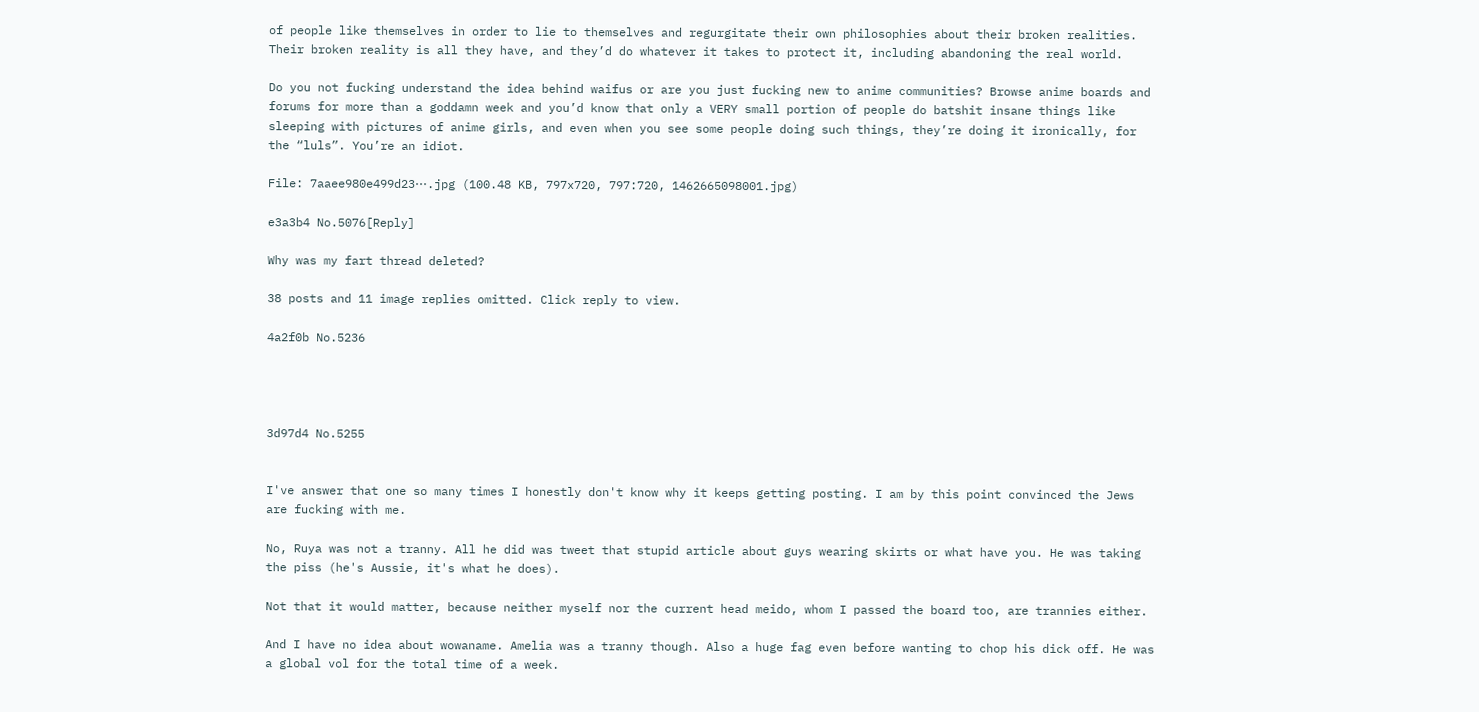of people like themselves in order to lie to themselves and regurgitate their own philosophies about their broken realities. Their broken reality is all they have, and they’d do whatever it takes to protect it, including abandoning the real world.

Do you not fucking understand the idea behind waifus or are you just fucking new to anime communities? Browse anime boards and forums for more than a goddamn week and you’d know that only a VERY small portion of people do batshit insane things like sleeping with pictures of anime girls, and even when you see some people doing such things, they’re doing it ironically, for the “luls”. You’re an idiot.

File: 7aaee980e499d23⋯.jpg (100.48 KB, 797x720, 797:720, 1462665098001.jpg)

e3a3b4 No.5076[Reply]

Why was my fart thread deleted?

38 posts and 11 image replies omitted. Click reply to view.

4a2f0b No.5236




3d97d4 No.5255


I've answer that one so many times I honestly don't know why it keeps getting posting. I am by this point convinced the Jews are fucking with me.

No, Ruya was not a tranny. All he did was tweet that stupid article about guys wearing skirts or what have you. He was taking the piss (he's Aussie, it's what he does).

Not that it would matter, because neither myself nor the current head meido, whom I passed the board too, are trannies either.

And I have no idea about wowaname. Amelia was a tranny though. Also a huge fag even before wanting to chop his dick off. He was a global vol for the total time of a week.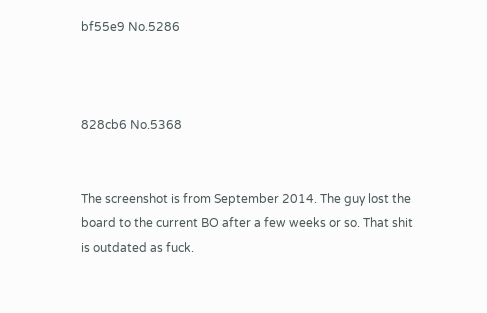bf55e9 No.5286



828cb6 No.5368


The screenshot is from September 2014. The guy lost the board to the current BO after a few weeks or so. That shit is outdated as fuck.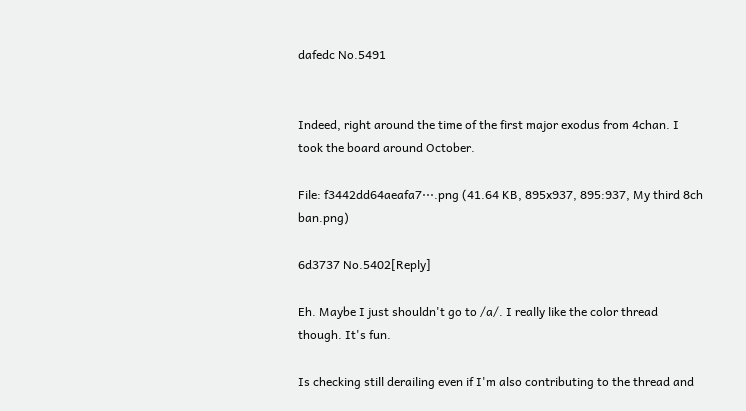dafedc No.5491


Indeed, right around the time of the first major exodus from 4chan. I took the board around October.

File: f3442dd64aeafa7⋯.png (41.64 KB, 895x937, 895:937, My third 8ch ban.png)

6d3737 No.5402[Reply]

Eh. Maybe I just shouldn't go to /a/. I really like the color thread though. It's fun.

Is checking still derailing even if I'm also contributing to the thread and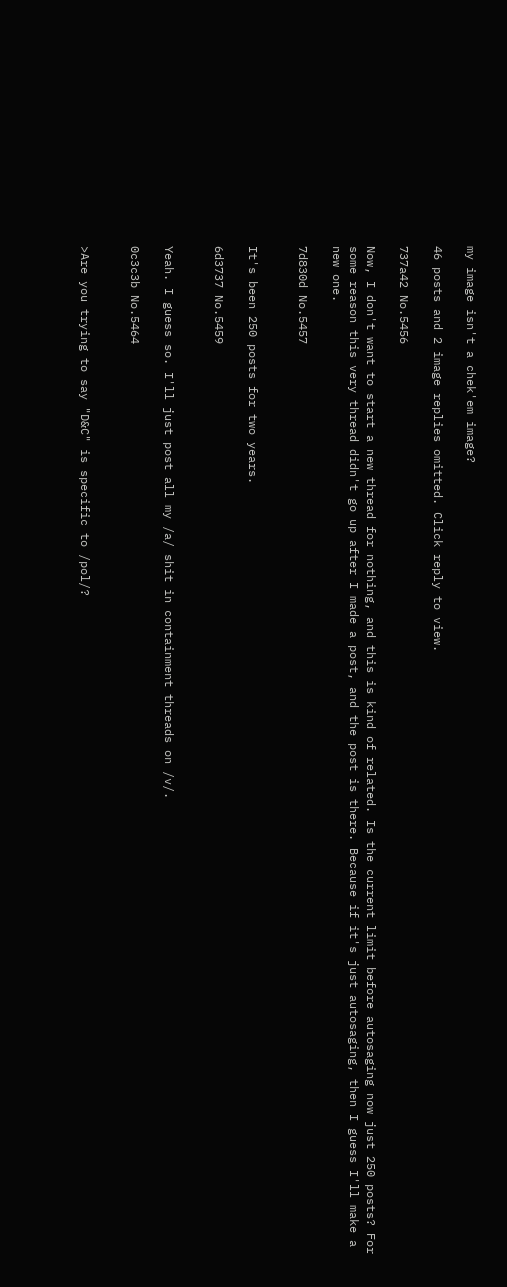my image isn't a chek'em image?

46 posts and 2 image replies omitted. Click reply to view.

737a42 No.5456

Now, I don't want to start a new thread for nothing, and this is kind of related. Is the current limit before autosaging now just 250 posts? For some reason this very thread didn't go up after I made a post, and the post is there. Because if it's just autosaging, then I guess I'll make a new one.

7d830d No.5457


It's been 250 posts for two years.

6d3737 No.5459


Yeah. I guess so. I'll just post all my /a/ shit in containment threads on /v/.

0c3c3b No.5464


>Are you trying to say "D&C" is specific to /pol/?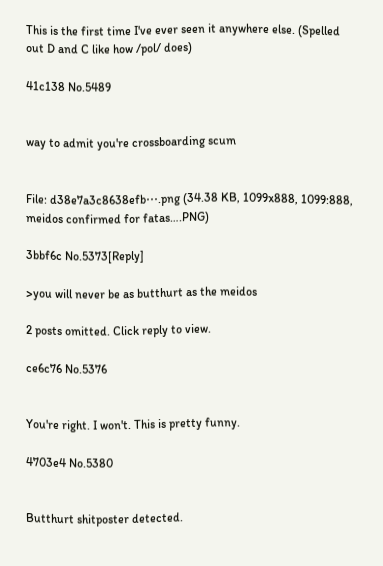This is the first time I've ever seen it anywhere else. (Spelled out D and C like how /pol/ does)

41c138 No.5489


way to admit you're crossboarding scum


File: d38e7a3c8638efb⋯.png (34.38 KB, 1099x888, 1099:888, meidos confirmed for fatas….PNG)

3bbf6c No.5373[Reply]

>you will never be as butthurt as the meidos

2 posts omitted. Click reply to view.

ce6c76 No.5376


You're right. I won't. This is pretty funny.

4703e4 No.5380


Butthurt shitposter detected.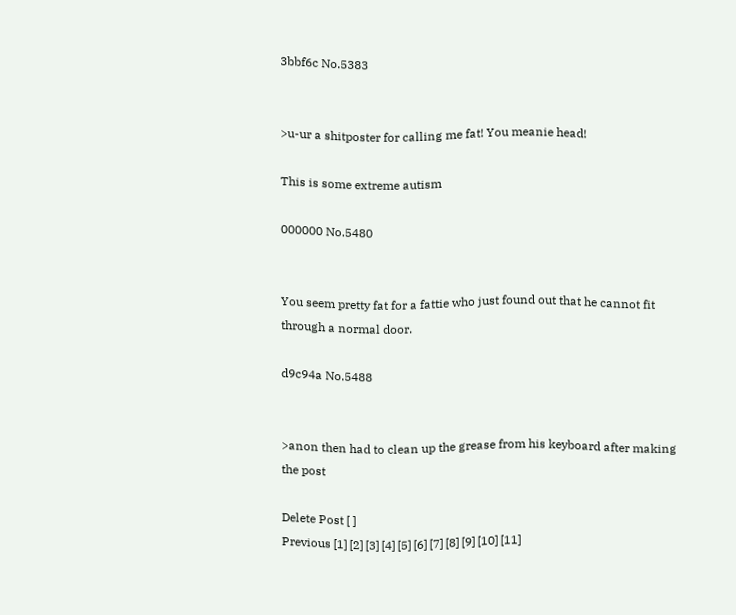3bbf6c No.5383


>u-ur a shitposter for calling me fat! You meanie head!

This is some extreme autism

000000 No.5480


You seem pretty fat for a fattie who just found out that he cannot fit through a normal door.

d9c94a No.5488


>anon then had to clean up the grease from his keyboard after making the post

Delete Post [ ]
Previous [1] [2] [3] [4] [5] [6] [7] [8] [9] [10] [11]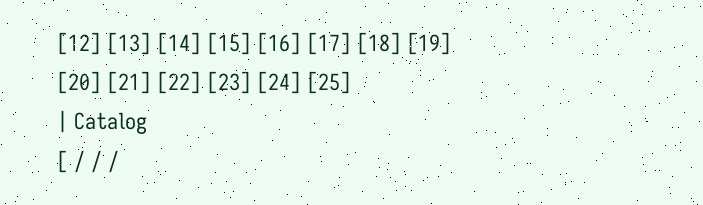[12] [13] [14] [15] [16] [17] [18] [19] [20] [21] [22] [23] [24] [25]
| Catalog
[ / / /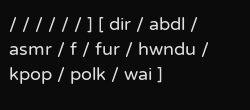/ / / / / / ] [ dir / abdl / asmr / f / fur / hwndu / kpop / polk / wai ]